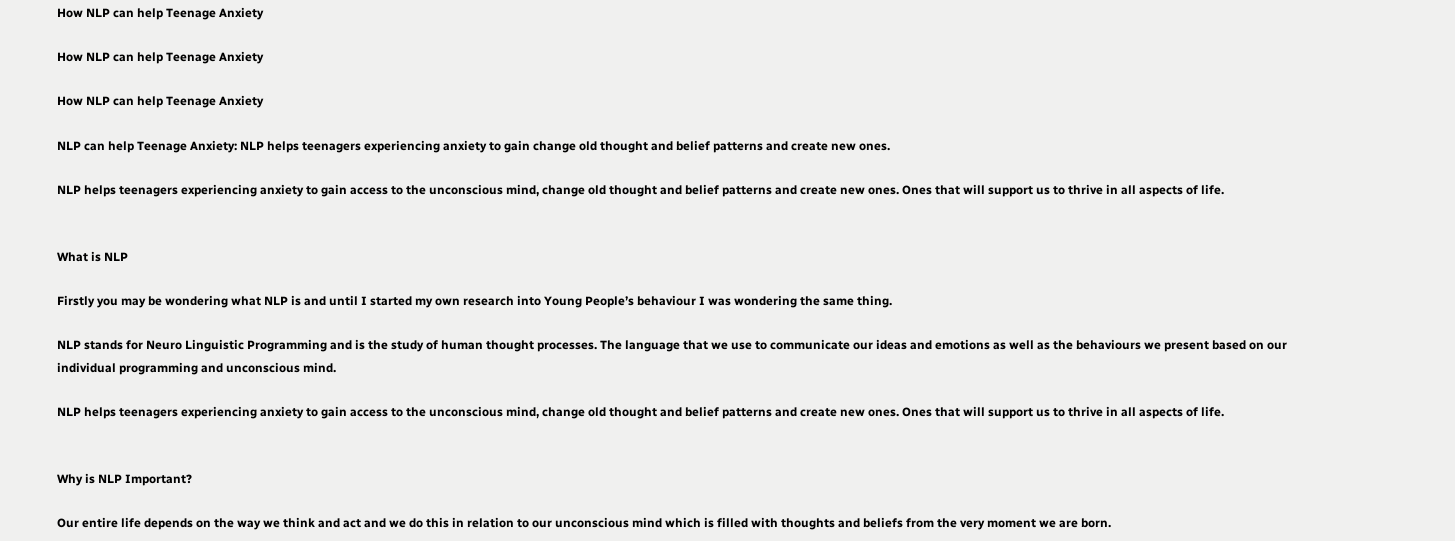How NLP can help Teenage Anxiety

How NLP can help Teenage Anxiety

How NLP can help Teenage Anxiety

NLP can help Teenage Anxiety: NLP helps teenagers experiencing anxiety to gain change old thought and belief patterns and create new ones.

NLP helps teenagers experiencing anxiety to gain access to the unconscious mind, change old thought and belief patterns and create new ones. Ones that will support us to thrive in all aspects of life.


What is NLP

Firstly you may be wondering what NLP is and until I started my own research into Young People’s behaviour I was wondering the same thing.

NLP stands for Neuro Linguistic Programming and is the study of human thought processes. The language that we use to communicate our ideas and emotions as well as the behaviours we present based on our individual programming and unconscious mind.

NLP helps teenagers experiencing anxiety to gain access to the unconscious mind, change old thought and belief patterns and create new ones. Ones that will support us to thrive in all aspects of life.


Why is NLP Important?

Our entire life depends on the way we think and act and we do this in relation to our unconscious mind which is filled with thoughts and beliefs from the very moment we are born.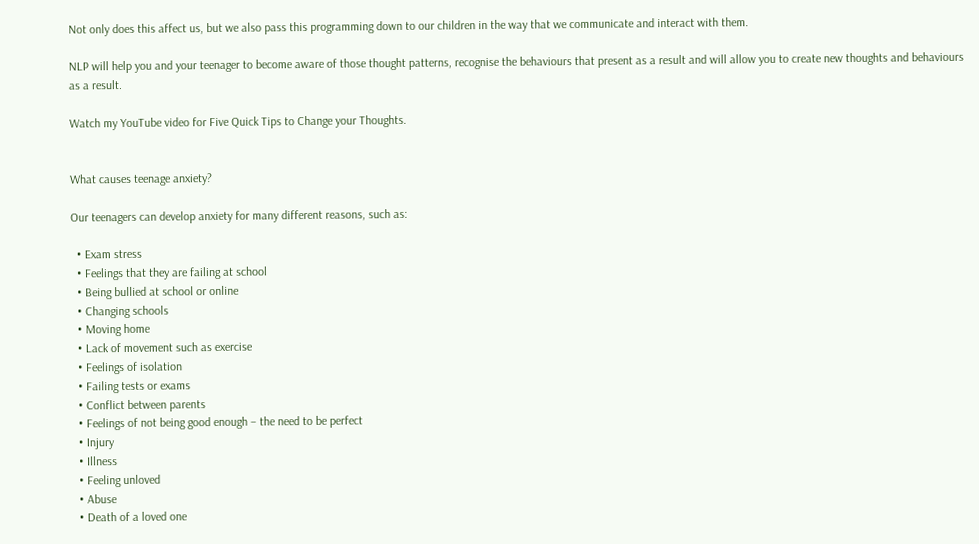Not only does this affect us, but we also pass this programming down to our children in the way that we communicate and interact with them.

NLP will help you and your teenager to become aware of those thought patterns, recognise the behaviours that present as a result and will allow you to create new thoughts and behaviours as a result.

Watch my YouTube video for Five Quick Tips to Change your Thoughts.


What causes teenage anxiety?

Our teenagers can develop anxiety for many different reasons, such as:

  • Exam stress
  • Feelings that they are failing at school
  • Being bullied at school or online
  • Changing schools
  • Moving home
  • Lack of movement such as exercise
  • Feelings of isolation
  • Failing tests or exams
  • Conflict between parents
  • Feelings of not being good enough – the need to be perfect
  • Injury
  • Illness
  • Feeling unloved
  • Abuse
  • Death of a loved one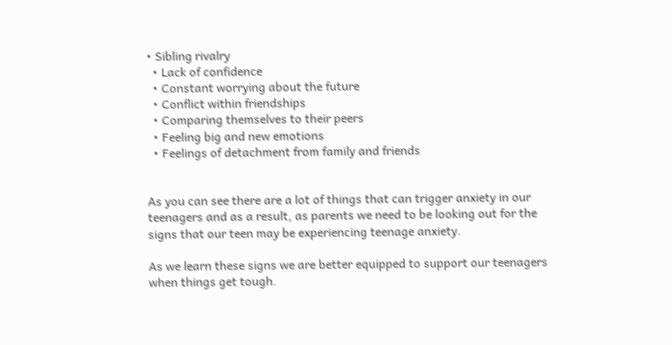• Sibling rivalry
  • Lack of confidence
  • Constant worrying about the future
  • Conflict within friendships
  • Comparing themselves to their peers
  • Feeling big and new emotions
  • Feelings of detachment from family and friends


As you can see there are a lot of things that can trigger anxiety in our teenagers and as a result, as parents we need to be looking out for the signs that our teen may be experiencing teenage anxiety.

As we learn these signs we are better equipped to support our teenagers when things get tough.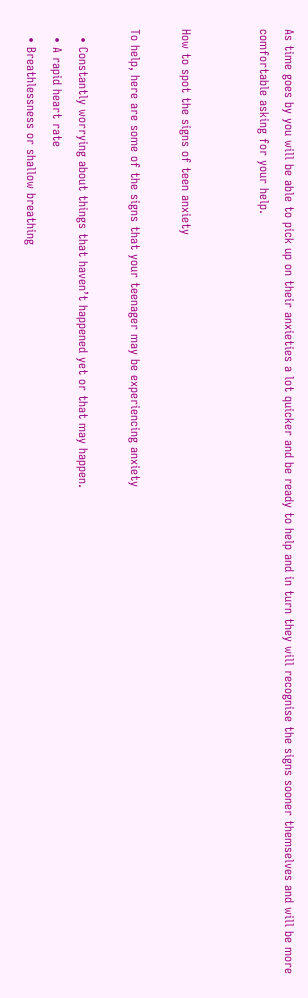As time goes by you will be able to pick up on their anxieties a lot quicker and be ready to help and in turn they will recognise the signs sooner themselves and will be more comfortable asking for your help.


How to spot the signs of teen anxiety

To help, here are some of the signs that your teenager may be experiencing anxiety

  • Constantly worrying about things that haven’t happened yet or that may happen.
  • A rapid heart rate
  • Breathlessness or shallow breathing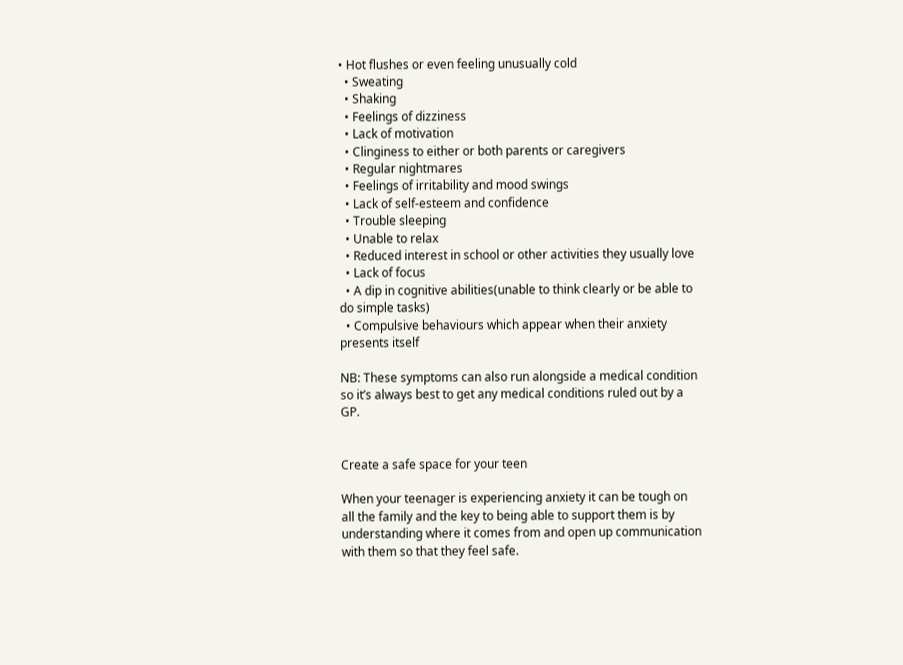• Hot flushes or even feeling unusually cold
  • Sweating
  • Shaking
  • Feelings of dizziness
  • Lack of motivation
  • Clinginess to either or both parents or caregivers
  • Regular nightmares
  • Feelings of irritability and mood swings
  • Lack of self-esteem and confidence
  • Trouble sleeping
  • Unable to relax
  • Reduced interest in school or other activities they usually love
  • Lack of focus
  • A dip in cognitive abilities(unable to think clearly or be able to do simple tasks)
  • Compulsive behaviours which appear when their anxiety presents itself

NB: These symptoms can also run alongside a medical condition so it’s always best to get any medical conditions ruled out by a GP.


Create a safe space for your teen

When your teenager is experiencing anxiety it can be tough on all the family and the key to being able to support them is by understanding where it comes from and open up communication with them so that they feel safe.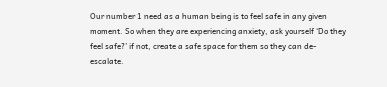Our number 1 need as a human being is to feel safe in any given moment. So when they are experiencing anxiety, ask yourself ‘Do they feel safe?’ if not, create a safe space for them so they can de-escalate.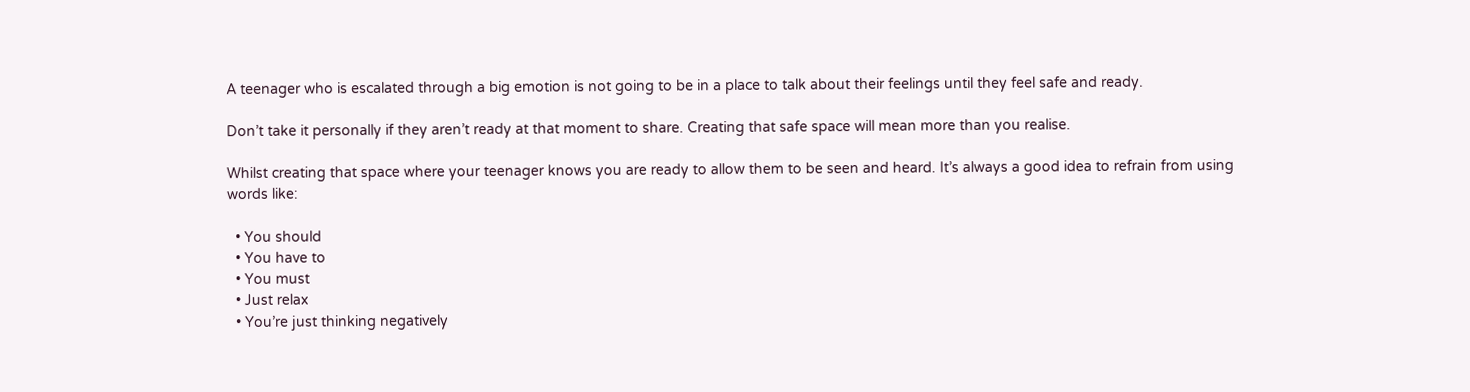A teenager who is escalated through a big emotion is not going to be in a place to talk about their feelings until they feel safe and ready.

Don’t take it personally if they aren’t ready at that moment to share. Creating that safe space will mean more than you realise.

Whilst creating that space where your teenager knows you are ready to allow them to be seen and heard. It’s always a good idea to refrain from using words like:

  • You should
  • You have to
  • You must
  • Just relax
  • You’re just thinking negatively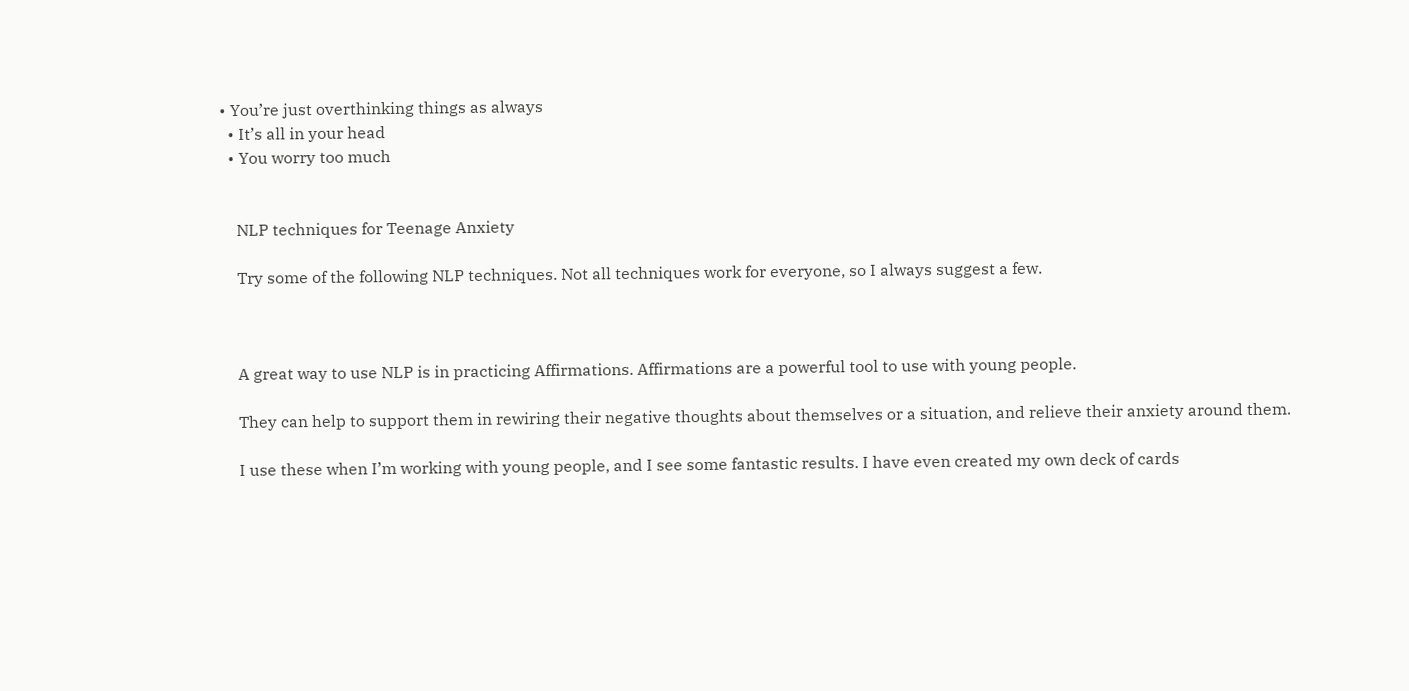• You’re just overthinking things as always
  • It’s all in your head
  • You worry too much


    NLP techniques for Teenage Anxiety

    Try some of the following NLP techniques. Not all techniques work for everyone, so I always suggest a few.



    A great way to use NLP is in practicing Affirmations. Affirmations are a powerful tool to use with young people.

    They can help to support them in rewiring their negative thoughts about themselves or a situation, and relieve their anxiety around them.

    I use these when I’m working with young people, and I see some fantastic results. I have even created my own deck of cards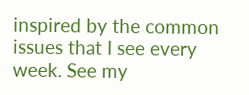inspired by the common issues that I see every week. See my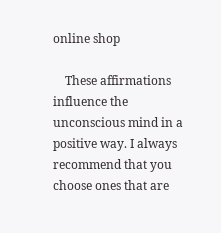online shop

    These affirmations influence the unconscious mind in a positive way. I always recommend that you choose ones that are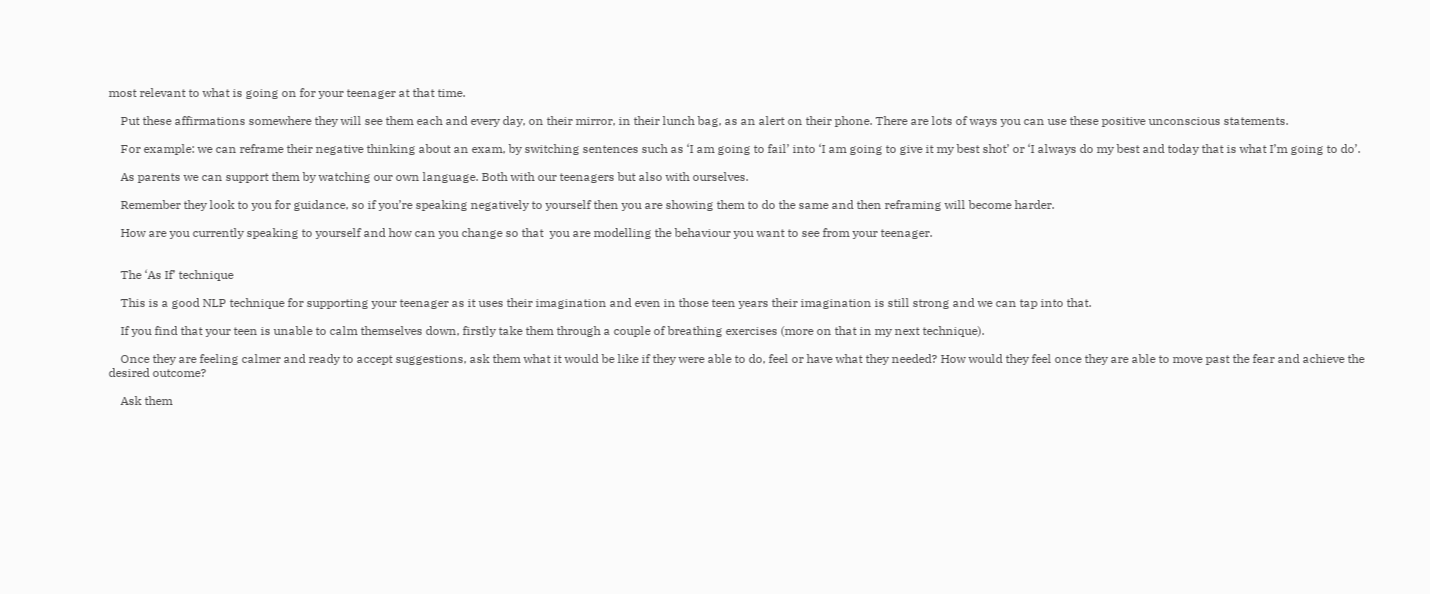most relevant to what is going on for your teenager at that time.

    Put these affirmations somewhere they will see them each and every day, on their mirror, in their lunch bag, as an alert on their phone. There are lots of ways you can use these positive unconscious statements.

    For example: we can reframe their negative thinking about an exam, by switching sentences such as ‘I am going to fail’ into ‘I am going to give it my best shot’ or ‘I always do my best and today that is what I’m going to do’.

    As parents we can support them by watching our own language. Both with our teenagers but also with ourselves.

    Remember they look to you for guidance, so if you’re speaking negatively to yourself then you are showing them to do the same and then reframing will become harder.

    How are you currently speaking to yourself and how can you change so that  you are modelling the behaviour you want to see from your teenager.


    The ‘As If’ technique

    This is a good NLP technique for supporting your teenager as it uses their imagination and even in those teen years their imagination is still strong and we can tap into that.

    If you find that your teen is unable to calm themselves down, firstly take them through a couple of breathing exercises (more on that in my next technique).

    Once they are feeling calmer and ready to accept suggestions, ask them what it would be like if they were able to do, feel or have what they needed? How would they feel once they are able to move past the fear and achieve the desired outcome?

    Ask them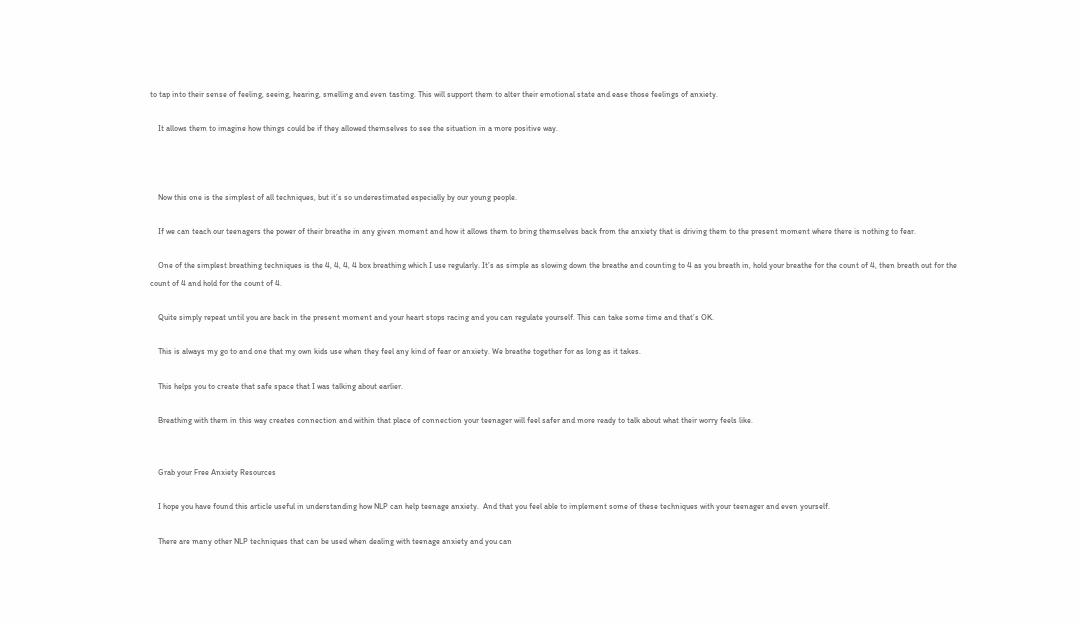to tap into their sense of feeling, seeing, hearing, smelling and even tasting. This will support them to alter their emotional state and ease those feelings of anxiety.

    It allows them to imagine how things could be if they allowed themselves to see the situation in a more positive way.



    Now this one is the simplest of all techniques, but it’s so underestimated especially by our young people.

    If we can teach our teenagers the power of their breathe in any given moment and how it allows them to bring themselves back from the anxiety that is driving them to the present moment where there is nothing to fear.

    One of the simplest breathing techniques is the 4, 4, 4, 4 box breathing which I use regularly. It’s as simple as slowing down the breathe and counting to 4 as you breath in, hold your breathe for the count of 4, then breath out for the count of 4 and hold for the count of 4.

    Quite simply repeat until you are back in the present moment and your heart stops racing and you can regulate yourself. This can take some time and that’s OK.

    This is always my go to and one that my own kids use when they feel any kind of fear or anxiety. We breathe together for as long as it takes.

    This helps you to create that safe space that I was talking about earlier.

    Breathing with them in this way creates connection and within that place of connection your teenager will feel safer and more ready to talk about what their worry feels like.


    Grab your Free Anxiety Resources

    I hope you have found this article useful in understanding how NLP can help teenage anxiety.  And that you feel able to implement some of these techniques with your teenager and even yourself.

    There are many other NLP techniques that can be used when dealing with teenage anxiety and you can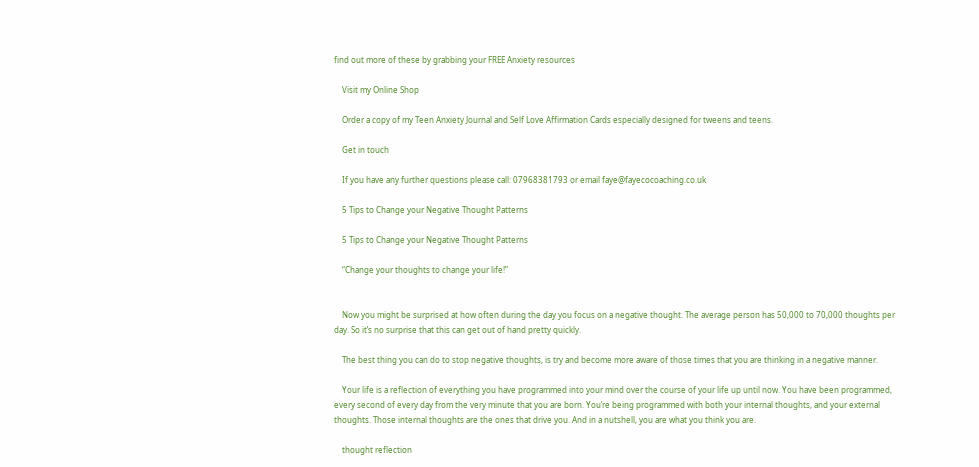find out more of these by grabbing your FREE Anxiety resources

    Visit my Online Shop

    Order a copy of my Teen Anxiety Journal and Self Love Affirmation Cards especially designed for tweens and teens.

    Get in touch

    If you have any further questions please call: 07968381793 or email faye@fayecocoaching.co.uk

    5 Tips to Change your Negative Thought Patterns

    5 Tips to Change your Negative Thought Patterns

    “Change your thoughts to change your life!”


    Now you might be surprised at how often during the day you focus on a negative thought. The average person has 50,000 to 70,000 thoughts per day. So it’s no surprise that this can get out of hand pretty quickly.

    The best thing you can do to stop negative thoughts, is try and become more aware of those times that you are thinking in a negative manner.

    Your life is a reflection of everything you have programmed into your mind over the course of your life up until now. You have been programmed, every second of every day from the very minute that you are born. You’re being programmed with both your internal thoughts, and your external thoughts. Those internal thoughts are the ones that drive you. And in a nutshell, you are what you think you are.

    thought reflection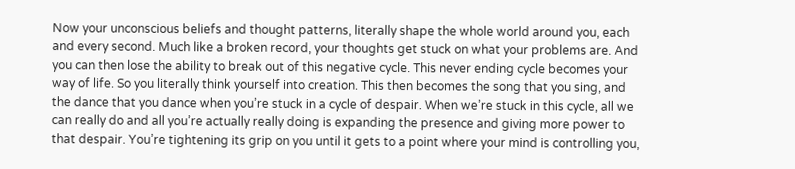Now your unconscious beliefs and thought patterns, literally shape the whole world around you, each and every second. Much like a broken record, your thoughts get stuck on what your problems are. And you can then lose the ability to break out of this negative cycle. This never ending cycle becomes your way of life. So you literally think yourself into creation. This then becomes the song that you sing, and the dance that you dance when you’re stuck in a cycle of despair. When we’re stuck in this cycle, all we can really do and all you’re actually really doing is expanding the presence and giving more power to that despair. You’re tightening its grip on you until it gets to a point where your mind is controlling you,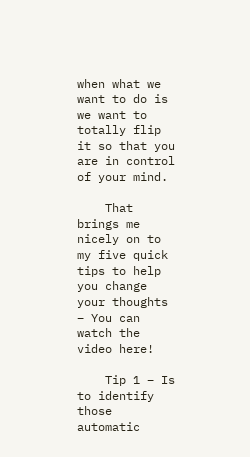when what we want to do is we want to totally flip it so that you are in control of your mind.

    That brings me nicely on to my five quick tips to help you change your thoughts – You can watch the video here!

    Tip 1 – Is to identify those automatic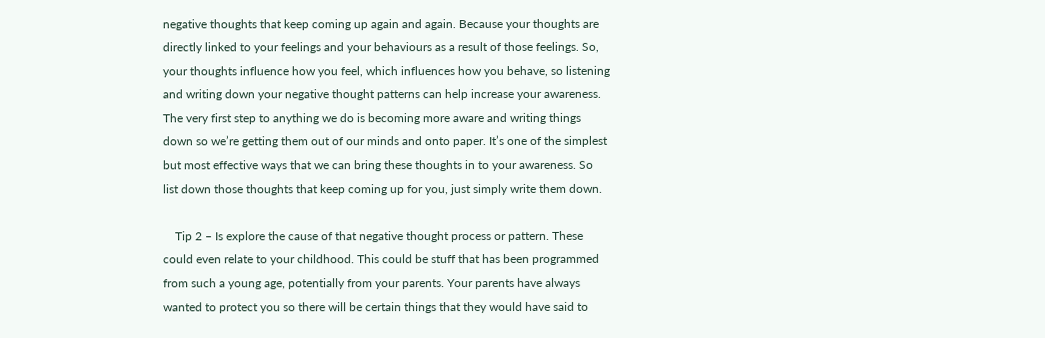negative thoughts that keep coming up again and again. Because your thoughts are directly linked to your feelings and your behaviours as a result of those feelings. So, your thoughts influence how you feel, which influences how you behave, so listening and writing down your negative thought patterns can help increase your awareness. The very first step to anything we do is becoming more aware and writing things down so we’re getting them out of our minds and onto paper. It’s one of the simplest but most effective ways that we can bring these thoughts in to your awareness. So list down those thoughts that keep coming up for you, just simply write them down.

    Tip 2 – Is explore the cause of that negative thought process or pattern. These could even relate to your childhood. This could be stuff that has been programmed from such a young age, potentially from your parents. Your parents have always wanted to protect you so there will be certain things that they would have said to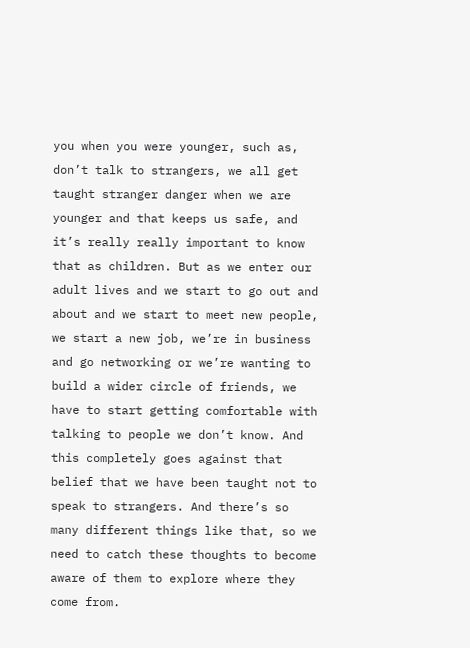you when you were younger, such as, don’t talk to strangers, we all get taught stranger danger when we are younger and that keeps us safe, and it’s really really important to know that as children. But as we enter our adult lives and we start to go out and about and we start to meet new people, we start a new job, we’re in business and go networking or we’re wanting to build a wider circle of friends, we have to start getting comfortable with talking to people we don’t know. And this completely goes against that belief that we have been taught not to speak to strangers. And there’s so many different things like that, so we need to catch these thoughts to become aware of them to explore where they come from.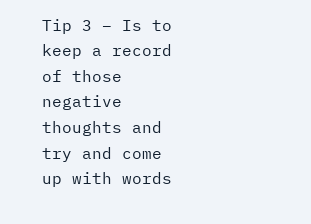Tip 3 – Is to keep a record of those negative thoughts and try and come up with words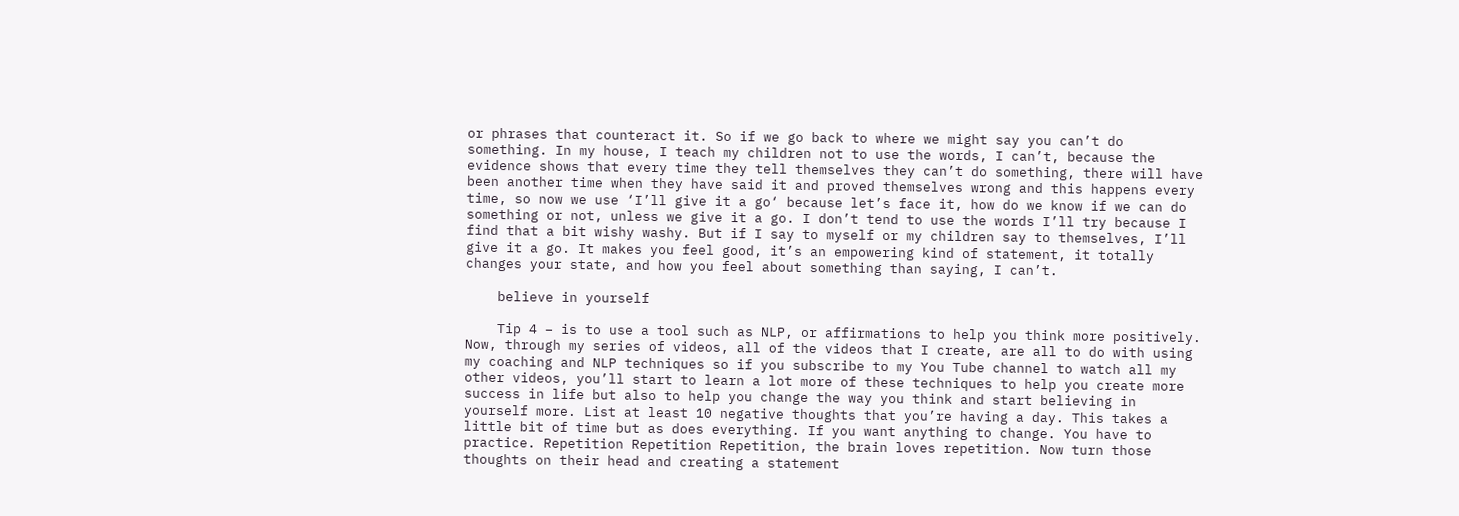or phrases that counteract it. So if we go back to where we might say you can’t do something. In my house, I teach my children not to use the words, I can’t, because the evidence shows that every time they tell themselves they can’t do something, there will have been another time when they have said it and proved themselves wrong and this happens every time, so now we use ‘I’ll give it a go‘ because let’s face it, how do we know if we can do something or not, unless we give it a go. I don’t tend to use the words I’ll try because I find that a bit wishy washy. But if I say to myself or my children say to themselves, I’ll give it a go. It makes you feel good, it’s an empowering kind of statement, it totally changes your state, and how you feel about something than saying, I can’t.

    believe in yourself

    Tip 4 – is to use a tool such as NLP, or affirmations to help you think more positively. Now, through my series of videos, all of the videos that I create, are all to do with using my coaching and NLP techniques so if you subscribe to my You Tube channel to watch all my other videos, you’ll start to learn a lot more of these techniques to help you create more success in life but also to help you change the way you think and start believing in yourself more. List at least 10 negative thoughts that you’re having a day. This takes a little bit of time but as does everything. If you want anything to change. You have to practice. Repetition Repetition Repetition, the brain loves repetition. Now turn those thoughts on their head and creating a statement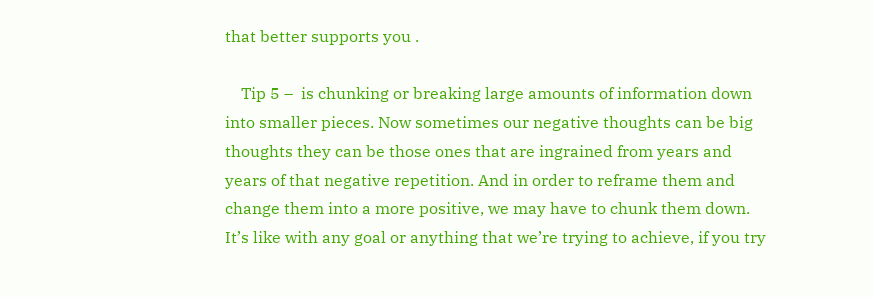that better supports you .

    Tip 5 –  is chunking or breaking large amounts of information down into smaller pieces. Now sometimes our negative thoughts can be big thoughts they can be those ones that are ingrained from years and years of that negative repetition. And in order to reframe them and change them into a more positive, we may have to chunk them down. It’s like with any goal or anything that we’re trying to achieve, if you try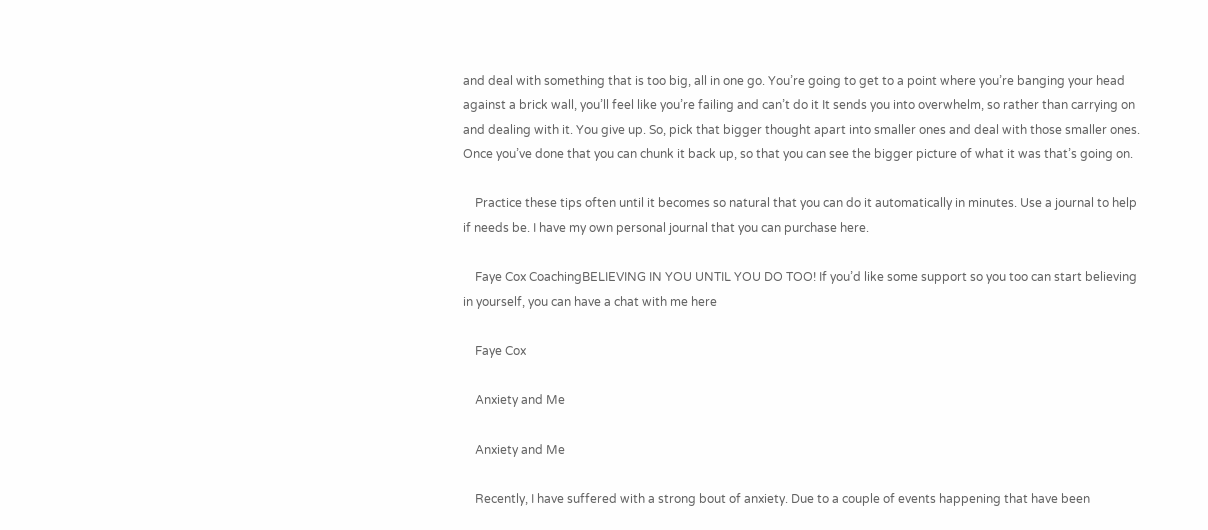and deal with something that is too big, all in one go. You’re going to get to a point where you’re banging your head against a brick wall, you’ll feel like you’re failing and can’t do it It sends you into overwhelm, so rather than carrying on and dealing with it. You give up. So, pick that bigger thought apart into smaller ones and deal with those smaller ones. Once you’ve done that you can chunk it back up, so that you can see the bigger picture of what it was that’s going on.

    Practice these tips often until it becomes so natural that you can do it automatically in minutes. Use a journal to help if needs be. I have my own personal journal that you can purchase here.

    Faye Cox CoachingBELIEVING IN YOU UNTIL YOU DO TOO! If you’d like some support so you too can start believing in yourself, you can have a chat with me here

    Faye Cox

    Anxiety and Me

    Anxiety and Me

    Recently, I have suffered with a strong bout of anxiety. Due to a couple of events happening that have been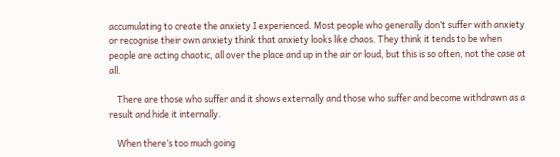accumulating to create the anxiety I experienced. Most people who generally don’t suffer with anxiety or recognise their own anxiety think that anxiety looks like chaos. They think it tends to be when people are acting chaotic, all over the place and up in the air or loud, but this is so often, not the case at all.

    There are those who suffer and it shows externally and those who suffer and become withdrawn as a result and hide it internally.

    When there’s too much going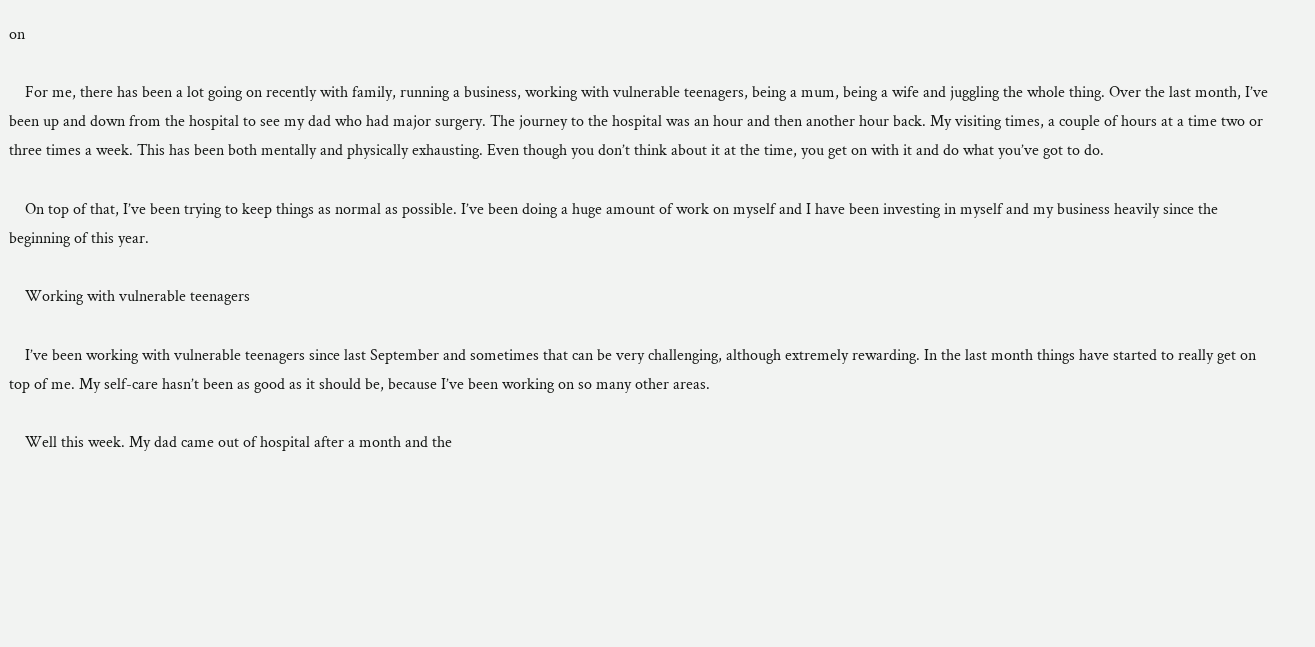on

    For me, there has been a lot going on recently with family, running a business, working with vulnerable teenagers, being a mum, being a wife and juggling the whole thing. Over the last month, I’ve been up and down from the hospital to see my dad who had major surgery. The journey to the hospital was an hour and then another hour back. My visiting times, a couple of hours at a time two or three times a week. This has been both mentally and physically exhausting. Even though you don’t think about it at the time, you get on with it and do what you’ve got to do.

    On top of that, I’ve been trying to keep things as normal as possible. I’ve been doing a huge amount of work on myself and I have been investing in myself and my business heavily since the beginning of this year.

    Working with vulnerable teenagers

    I’ve been working with vulnerable teenagers since last September and sometimes that can be very challenging, although extremely rewarding. In the last month things have started to really get on top of me. My self-care hasn’t been as good as it should be, because I’ve been working on so many other areas.

    Well this week. My dad came out of hospital after a month and the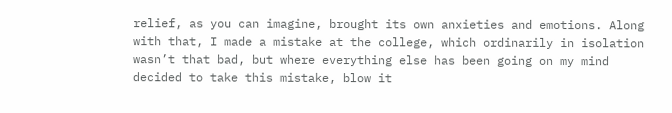relief, as you can imagine, brought its own anxieties and emotions. Along with that, I made a mistake at the college, which ordinarily in isolation wasn’t that bad, but where everything else has been going on my mind decided to take this mistake, blow it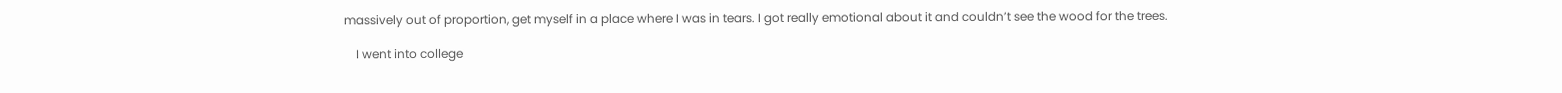massively out of proportion, get myself in a place where I was in tears. I got really emotional about it and couldn’t see the wood for the trees.

    I went into college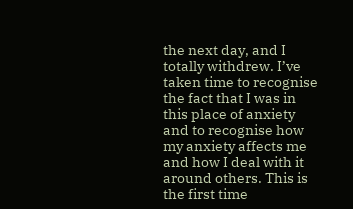the next day, and I totally withdrew. I’ve taken time to recognise the fact that I was in this place of anxiety and to recognise how my anxiety affects me and how I deal with it around others. This is the first time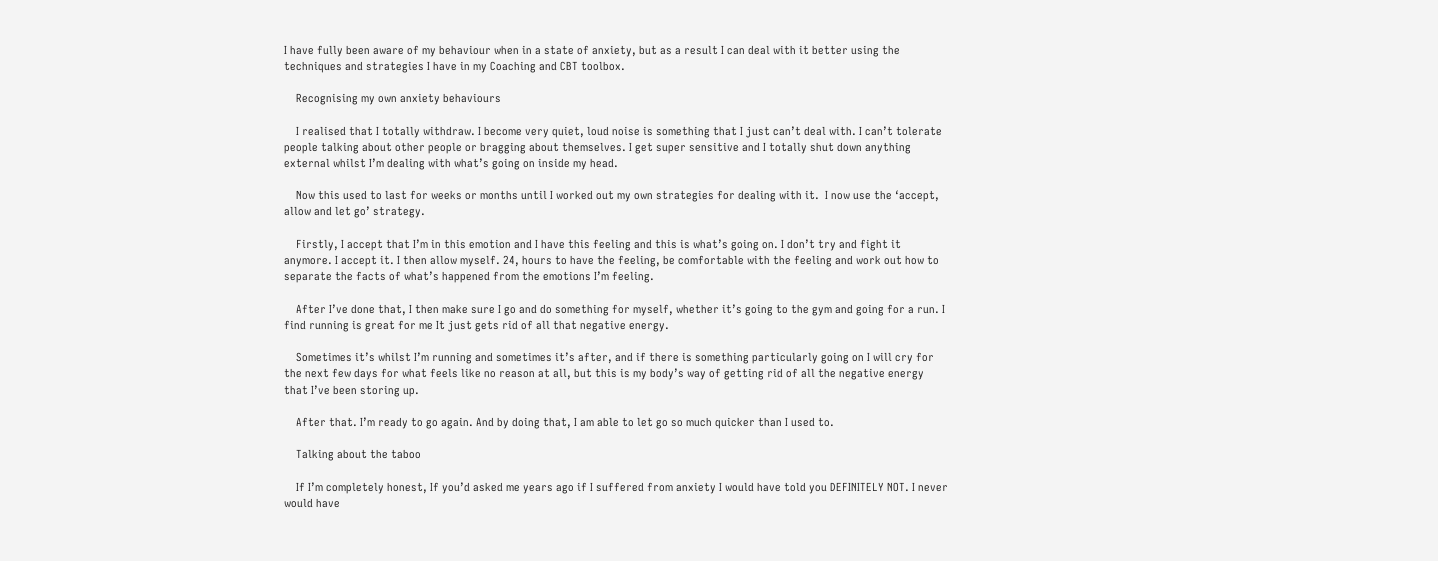I have fully been aware of my behaviour when in a state of anxiety, but as a result I can deal with it better using the techniques and strategies I have in my Coaching and CBT toolbox.

    Recognising my own anxiety behaviours

    I realised that I totally withdraw. I become very quiet, loud noise is something that I just can’t deal with. I can’t tolerate people talking about other people or bragging about themselves. I get super sensitive and I totally shut down anything external whilst I’m dealing with what’s going on inside my head.

    Now this used to last for weeks or months until I worked out my own strategies for dealing with it.  I now use the ‘accept, allow and let go’ strategy.

    Firstly, I accept that I’m in this emotion and I have this feeling and this is what’s going on. I don’t try and fight it anymore. I accept it. I then allow myself. 24, hours to have the feeling, be comfortable with the feeling and work out how to separate the facts of what’s happened from the emotions I’m feeling.

    After I’ve done that, I then make sure I go and do something for myself, whether it’s going to the gym and going for a run. I find running is great for me It just gets rid of all that negative energy.

    Sometimes it’s whilst I’m running and sometimes it’s after, and if there is something particularly going on I will cry for the next few days for what feels like no reason at all, but this is my body’s way of getting rid of all the negative energy that I’ve been storing up.

    After that. I’m ready to go again. And by doing that, I am able to let go so much quicker than I used to.

    Talking about the taboo

    If I’m completely honest, If you’d asked me years ago if I suffered from anxiety I would have told you DEFINITELY NOT. I never would have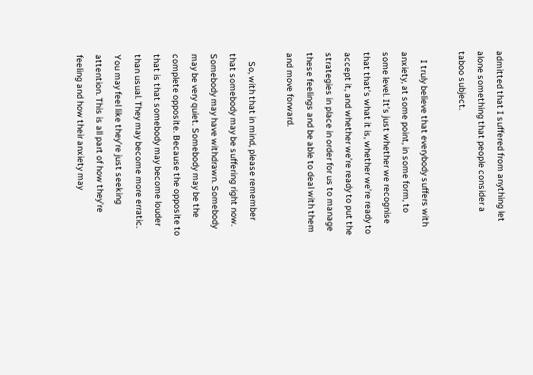admitted that I suffered from anything let alone something that people consider a taboo subject.

    I truly believe that everybody suffers with anxiety, at some point, in some form, to some level. It’s just whether we recognise that that’s what it is, whether we’re ready to accept it, and whether we’re ready to put the strategies in place in order for us to manage these feelings and be able to deal with them and move forward.

    So, with that in mind, please remember that somebody may be suffering right now. Somebody may have withdrawn. Somebody may be very quiet. Somebody may be the complete opposite. Because the opposite to that is that somebody may become louder than usual. They may become more erratic. You may feel like they’re just seeking attention. This is all part of how they’re feeling and how their anxiety may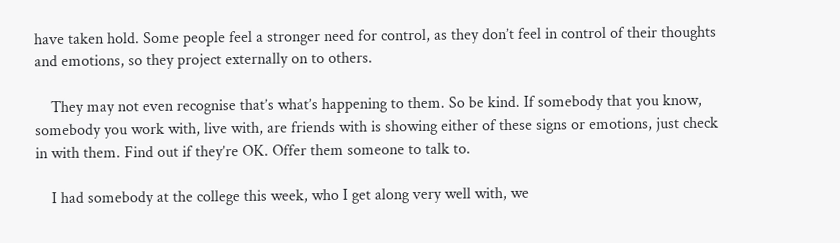have taken hold. Some people feel a stronger need for control, as they don’t feel in control of their thoughts and emotions, so they project externally on to others.

    They may not even recognise that’s what’s happening to them. So be kind. If somebody that you know, somebody you work with, live with, are friends with is showing either of these signs or emotions, just check in with them. Find out if they’re OK. Offer them someone to talk to.

    I had somebody at the college this week, who I get along very well with, we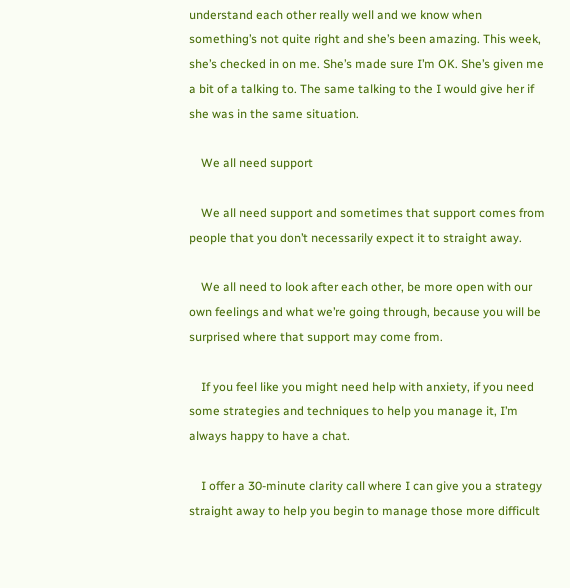understand each other really well and we know when something’s not quite right and she’s been amazing. This week, she’s checked in on me. She’s made sure I’m OK. She’s given me a bit of a talking to. The same talking to the I would give her if she was in the same situation.

    We all need support

    We all need support and sometimes that support comes from people that you don’t necessarily expect it to straight away.

    We all need to look after each other, be more open with our own feelings and what we’re going through, because you will be surprised where that support may come from.

    If you feel like you might need help with anxiety, if you need some strategies and techniques to help you manage it, I’m always happy to have a chat.

    I offer a 30-minute clarity call where I can give you a strategy straight away to help you begin to manage those more difficult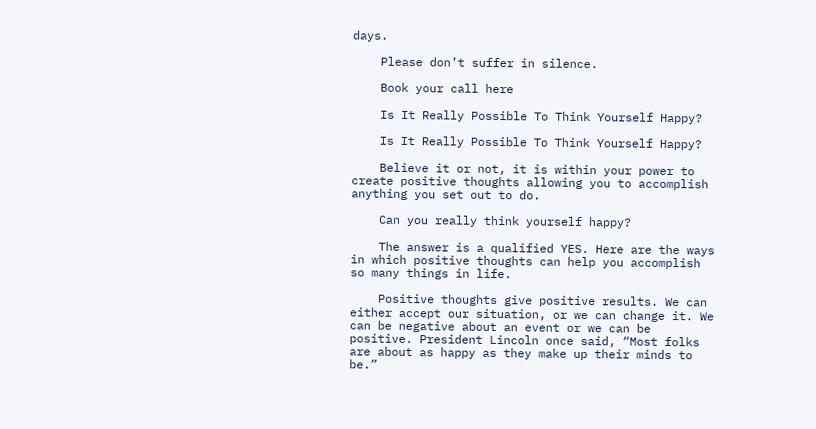days.

    Please don’t suffer in silence.

    Book your call here

    Is It Really Possible To Think Yourself Happy?

    Is It Really Possible To Think Yourself Happy?

    Believe it or not, it is within your power to create positive thoughts allowing you to accomplish anything you set out to do.

    Can you really think yourself happy?

    The answer is a qualified YES. Here are the ways in which positive thoughts can help you accomplish so many things in life.

    Positive thoughts give positive results. We can either accept our situation, or we can change it. We can be negative about an event or we can be positive. President Lincoln once said, “Most folks are about as happy as they make up their minds to be.”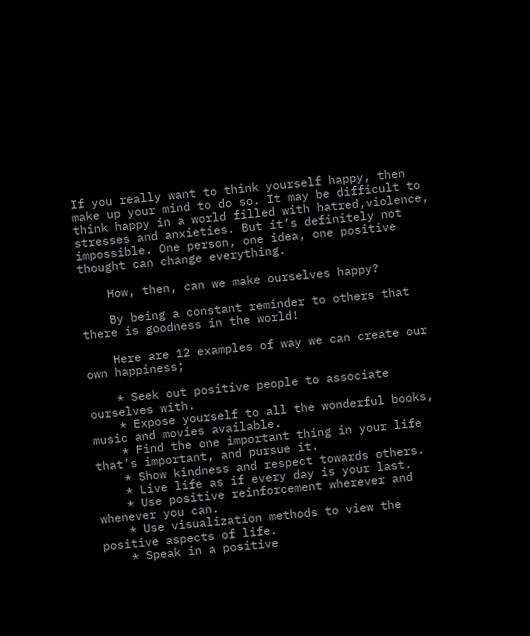If you really want to think yourself happy, then make up your mind to do so. It may be difficult to think happy in a world filled with hatred,violence, stresses and anxieties. But it’s definitely not impossible. One person, one idea, one positive thought can change everything.

    How, then, can we make ourselves happy?

    By being a constant reminder to others that there is goodness in the world!

    Here are 12 examples of way we can create our own happiness;

    * Seek out positive people to associate ourselves with.
    * Expose yourself to all the wonderful books, music and movies available.
    * Find the one important thing in your life that’s important, and pursue it.
    * Show kindness and respect towards others.
    * Live life as if every day is your last.
    * Use positive reinforcement wherever and whenever you can.
    * Use visualization methods to view the positive aspects of life.
    * Speak in a positive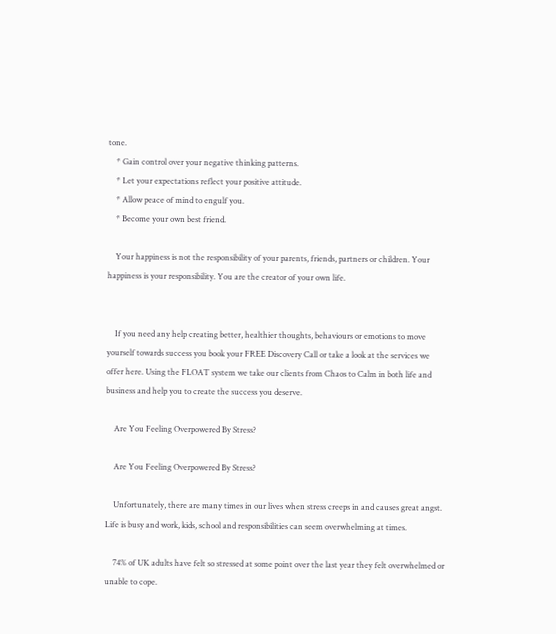tone.
    * Gain control over your negative thinking patterns.
    * Let your expectations reflect your positive attitude.
    * Allow peace of mind to engulf you.
    * Become your own best friend.

    Your happiness is not the responsibility of your parents, friends, partners or children. Your happiness is your responsibility. You are the creator of your own life.


    If you need any help creating better, healthier thoughts, behaviours or emotions to move yourself towards success you book your FREE Discovery Call or take a look at the services we offer here. Using the FLOAT system we take our clients from Chaos to Calm in both life and business and help you to create the success you deserve.

    Are You Feeling Overpowered By Stress?

    Are You Feeling Overpowered By Stress?

    Unfortunately, there are many times in our lives when stress creeps in and causes great angst.  Life is busy and work, kids, school and responsibilities can seem overwhelming at times.

    74% of UK adults have felt so stressed at some point over the last year they felt overwhelmed or unable to cope.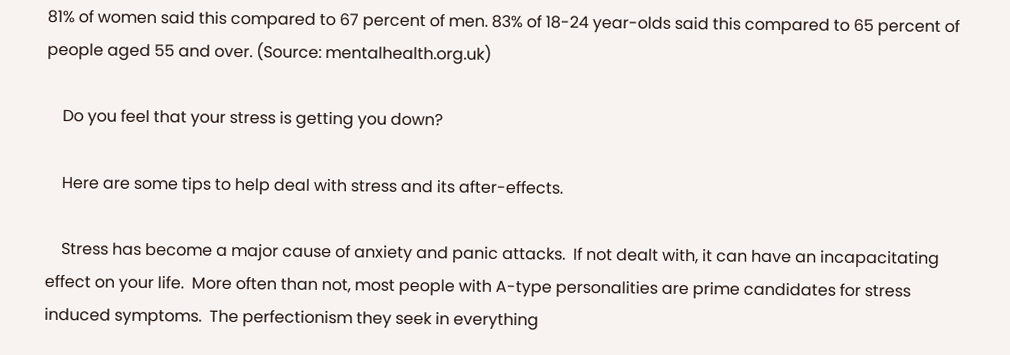81% of women said this compared to 67 percent of men. 83% of 18-24 year-olds said this compared to 65 percent of people aged 55 and over. (Source: mentalhealth.org.uk)

    Do you feel that your stress is getting you down?

    Here are some tips to help deal with stress and its after-effects.

    Stress has become a major cause of anxiety and panic attacks.  If not dealt with, it can have an incapacitating effect on your life.  More often than not, most people with A-type personalities are prime candidates for stress induced symptoms.  The perfectionism they seek in everything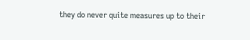they do never quite measures up to their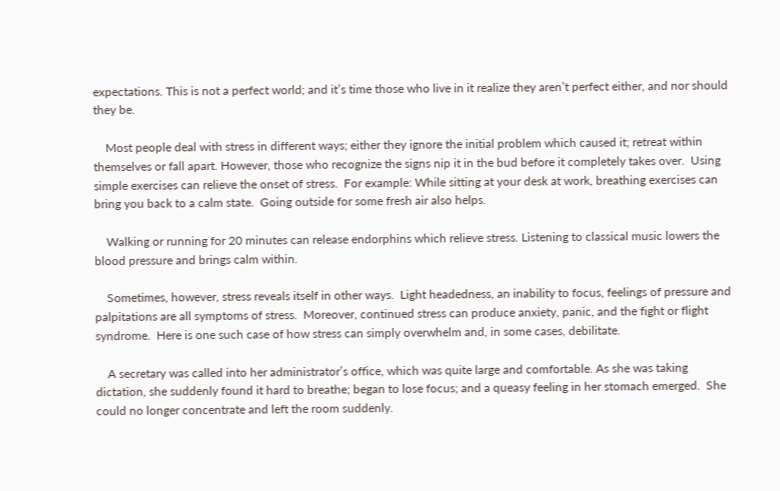expectations. This is not a perfect world; and it’s time those who live in it realize they aren’t perfect either, and nor should they be.

    Most people deal with stress in different ways; either they ignore the initial problem which caused it; retreat within themselves or fall apart. However, those who recognize the signs nip it in the bud before it completely takes over.  Using simple exercises can relieve the onset of stress.  For example: While sitting at your desk at work, breathing exercises can bring you back to a calm state.  Going outside for some fresh air also helps.

    Walking or running for 20 minutes can release endorphins which relieve stress. Listening to classical music lowers the blood pressure and brings calm within.

    Sometimes, however, stress reveals itself in other ways.  Light headedness, an inability to focus, feelings of pressure and palpitations are all symptoms of stress.  Moreover, continued stress can produce anxiety, panic, and the fight or flight syndrome.  Here is one such case of how stress can simply overwhelm and, in some cases, debilitate.

    A secretary was called into her administrator’s office, which was quite large and comfortable. As she was taking dictation, she suddenly found it hard to breathe; began to lose focus; and a queasy feeling in her stomach emerged.  She could no longer concentrate and left the room suddenly.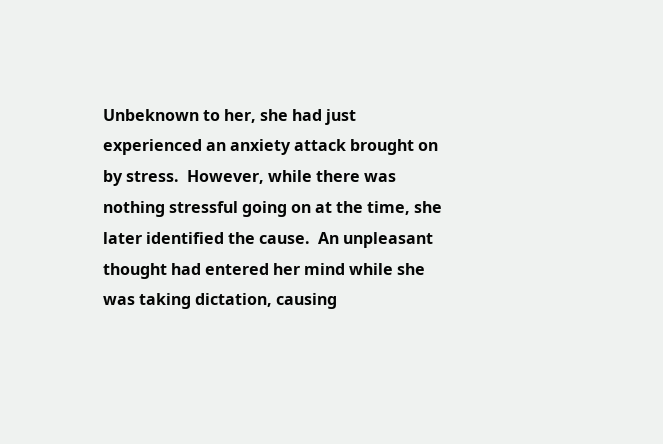Unbeknown to her, she had just experienced an anxiety attack brought on by stress.  However, while there was nothing stressful going on at the time, she later identified the cause.  An unpleasant thought had entered her mind while she was taking dictation, causing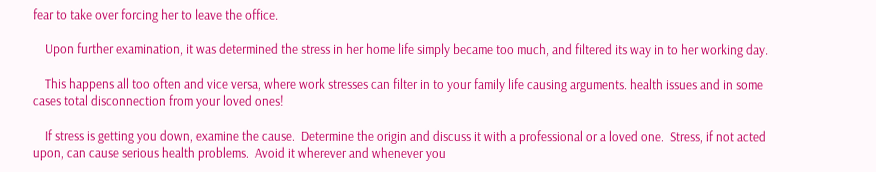fear to take over forcing her to leave the office.

    Upon further examination, it was determined the stress in her home life simply became too much, and filtered its way in to her working day.

    This happens all too often and vice versa, where work stresses can filter in to your family life causing arguments. health issues and in some cases total disconnection from your loved ones!

    If stress is getting you down, examine the cause.  Determine the origin and discuss it with a professional or a loved one.  Stress, if not acted upon, can cause serious health problems.  Avoid it wherever and whenever you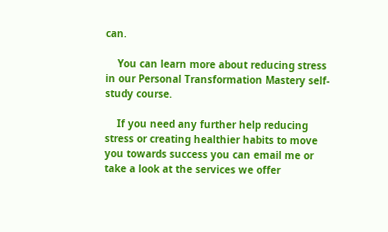can.

    You can learn more about reducing stress in our Personal Transformation Mastery self-study course.

    If you need any further help reducing stress or creating healthier habits to move you towards success you can email me or take a look at the services we offer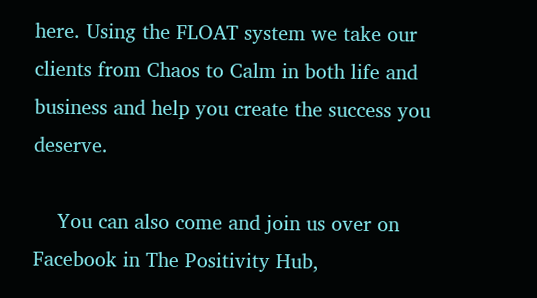here. Using the FLOAT system we take our clients from Chaos to Calm in both life and business and help you create the success you deserve.

    You can also come and join us over on Facebook in The Positivity Hub,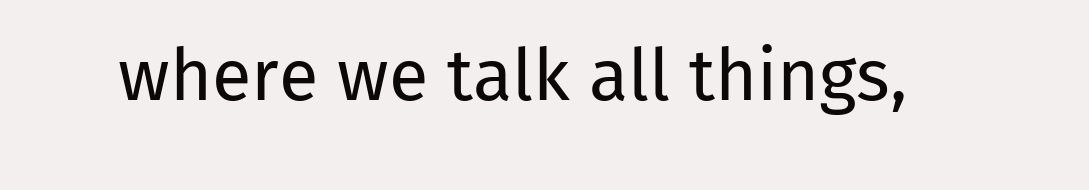where we talk all things,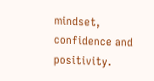mindset, confidence and positivity.